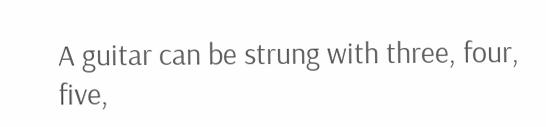A guitar can be strung with three, four, five,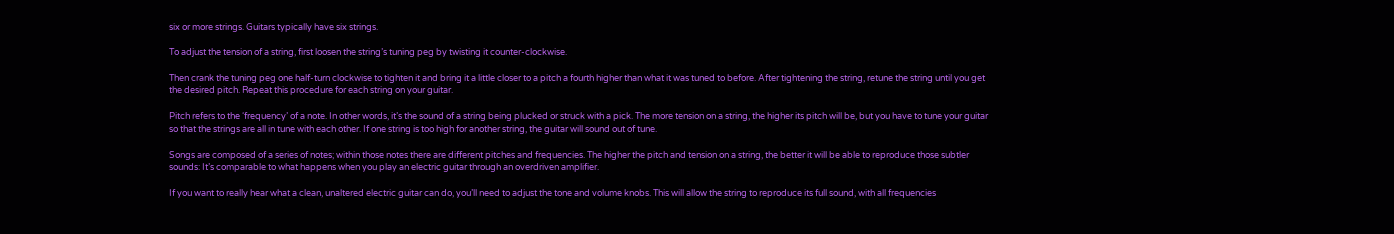six or more strings. Guitars typically have six strings.

To adjust the tension of a string, first loosen the string’s tuning peg by twisting it counter-clockwise.

Then crank the tuning peg one half-turn clockwise to tighten it and bring it a little closer to a pitch a fourth higher than what it was tuned to before. After tightening the string, retune the string until you get the desired pitch. Repeat this procedure for each string on your guitar.

Pitch refers to the ‘frequency’ of a note. In other words, it’s the sound of a string being plucked or struck with a pick. The more tension on a string, the higher its pitch will be, but you have to tune your guitar so that the strings are all in tune with each other. If one string is too high for another string, the guitar will sound out of tune.

Songs are composed of a series of notes; within those notes there are different pitches and frequencies. The higher the pitch and tension on a string, the better it will be able to reproduce those subtler sounds: It’s comparable to what happens when you play an electric guitar through an overdriven amplifier.

If you want to really hear what a clean, unaltered electric guitar can do, you’ll need to adjust the tone and volume knobs. This will allow the string to reproduce its full sound, with all frequencies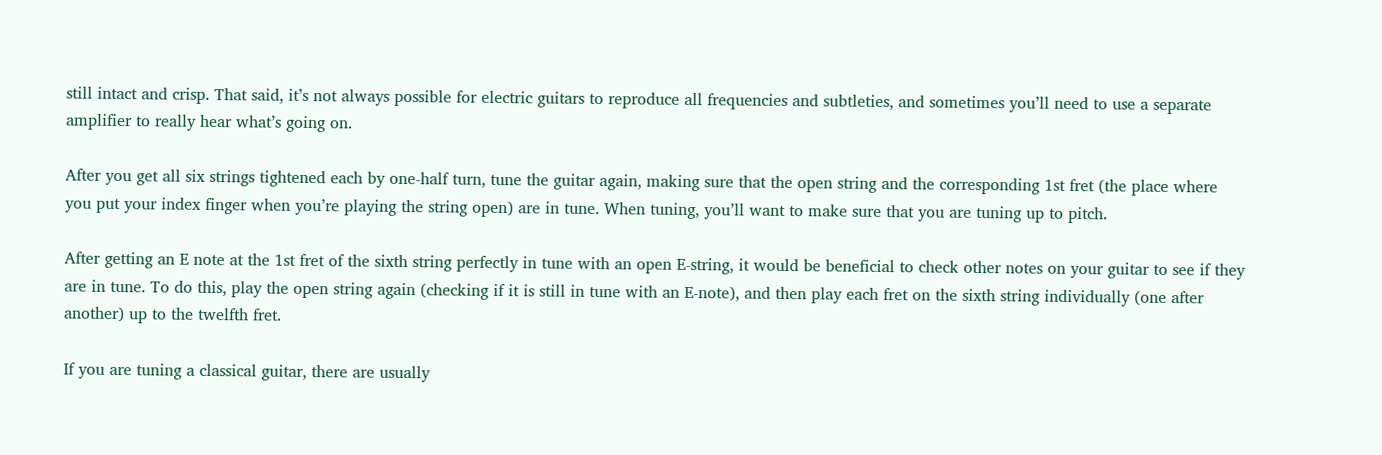still intact and crisp. That said, it’s not always possible for electric guitars to reproduce all frequencies and subtleties, and sometimes you’ll need to use a separate amplifier to really hear what’s going on.

After you get all six strings tightened each by one-half turn, tune the guitar again, making sure that the open string and the corresponding 1st fret (the place where you put your index finger when you’re playing the string open) are in tune. When tuning, you’ll want to make sure that you are tuning up to pitch.

After getting an E note at the 1st fret of the sixth string perfectly in tune with an open E-string, it would be beneficial to check other notes on your guitar to see if they are in tune. To do this, play the open string again (checking if it is still in tune with an E-note), and then play each fret on the sixth string individually (one after another) up to the twelfth fret.

If you are tuning a classical guitar, there are usually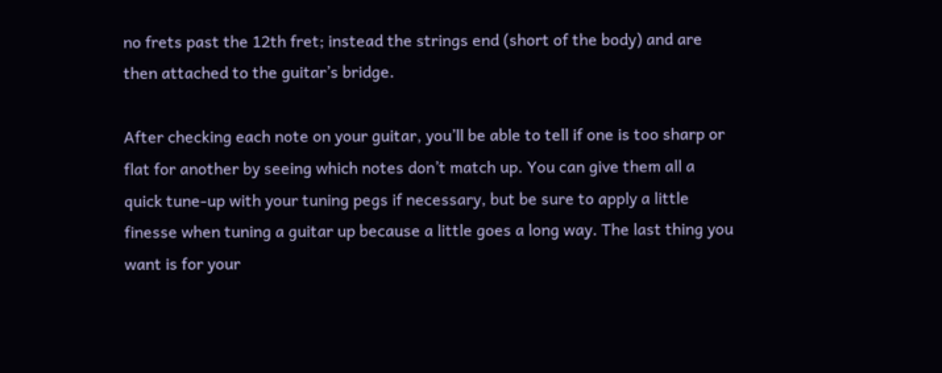no frets past the 12th fret; instead the strings end (short of the body) and are then attached to the guitar’s bridge.

After checking each note on your guitar, you’ll be able to tell if one is too sharp or flat for another by seeing which notes don’t match up. You can give them all a quick tune-up with your tuning pegs if necessary, but be sure to apply a little finesse when tuning a guitar up because a little goes a long way. The last thing you want is for your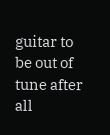guitar to be out of tune after all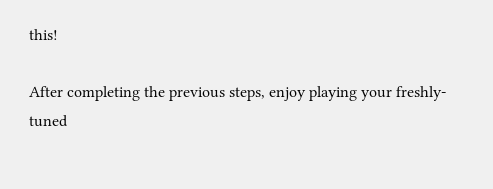this!

After completing the previous steps, enjoy playing your freshly-tuned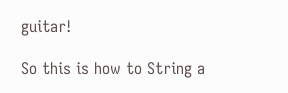guitar!

So this is how to String a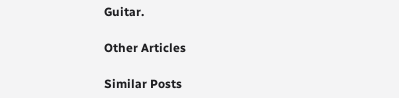Guitar.

Other Articles

Similar Posts